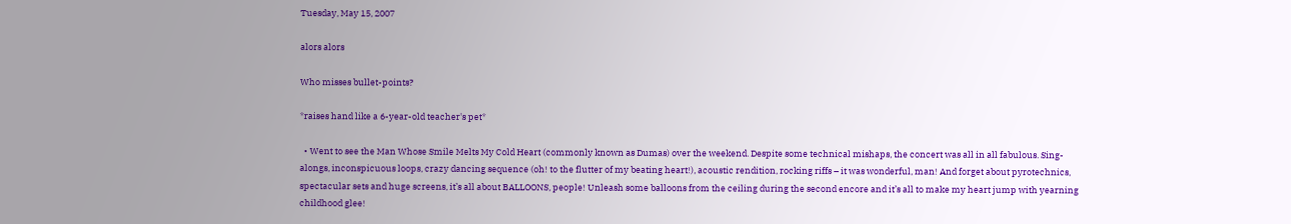Tuesday, May 15, 2007

alors alors

Who misses bullet-points?

*raises hand like a 6-year-old teacher's pet*

  • Went to see the Man Whose Smile Melts My Cold Heart (commonly known as Dumas) over the weekend. Despite some technical mishaps, the concert was all in all fabulous. Sing-alongs, inconspicuous loops, crazy dancing sequence (oh! to the flutter of my beating heart!), acoustic rendition, rocking riffs – it was wonderful, man! And forget about pyrotechnics, spectacular sets and huge screens, it’s all about BALLOONS, people! Unleash some balloons from the ceiling during the second encore and it’s all to make my heart jump with yearning childhood glee!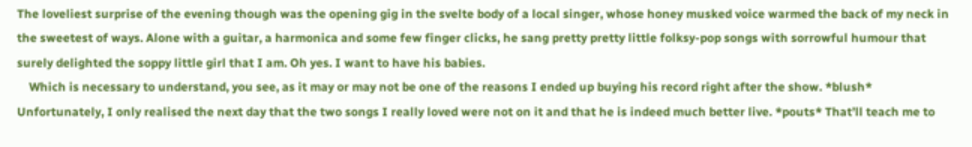The loveliest surprise of the evening though was the opening gig in the svelte body of a local singer, whose honey musked voice warmed the back of my neck in the sweetest of ways. Alone with a guitar, a harmonica and some few finger clicks, he sang pretty pretty little folksy-pop songs with sorrowful humour that surely delighted the soppy little girl that I am. Oh yes. I want to have his babies.
    Which is necessary to understand, you see, as it may or may not be one of the reasons I ended up buying his record right after the show. *blush* Unfortunately, I only realised the next day that the two songs I really loved were not on it and that he is indeed much better live. *pouts* That’ll teach me to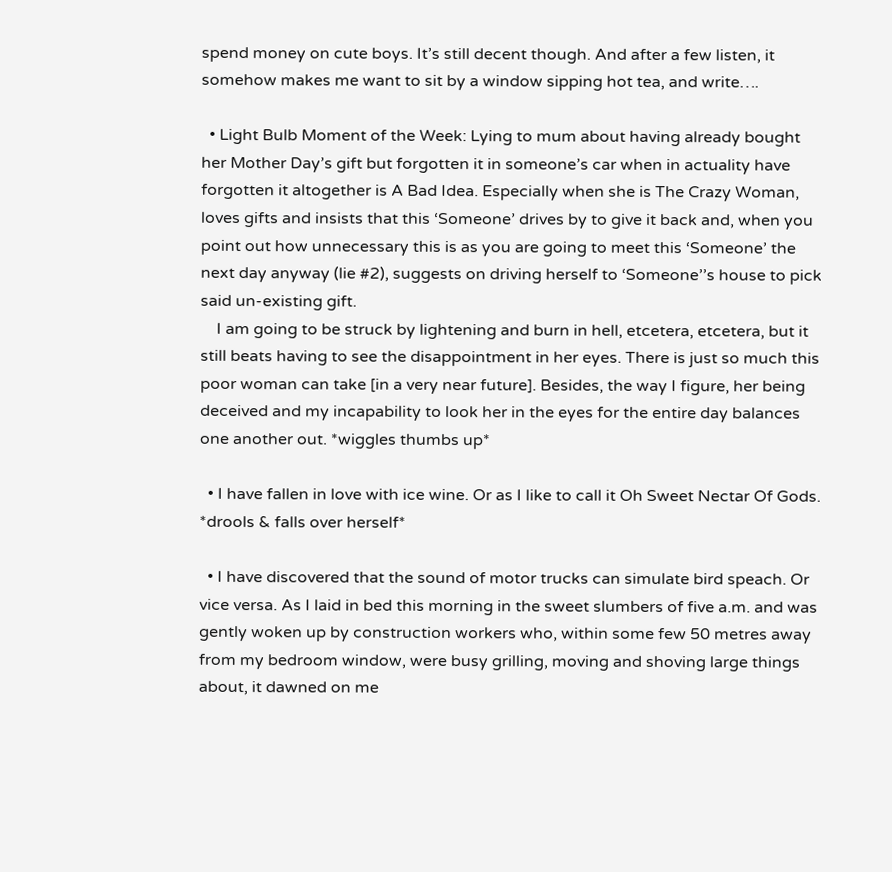spend money on cute boys. It’s still decent though. And after a few listen, it somehow makes me want to sit by a window sipping hot tea, and write….

  • Light Bulb Moment of the Week: Lying to mum about having already bought her Mother Day’s gift but forgotten it in someone’s car when in actuality have forgotten it altogether is A Bad Idea. Especially when she is The Crazy Woman, loves gifts and insists that this ‘Someone’ drives by to give it back and, when you point out how unnecessary this is as you are going to meet this ‘Someone’ the next day anyway (lie #2), suggests on driving herself to ‘Someone’’s house to pick said un-existing gift.
    I am going to be struck by lightening and burn in hell, etcetera, etcetera, but it still beats having to see the disappointment in her eyes. There is just so much this poor woman can take [in a very near future]. Besides, the way I figure, her being deceived and my incapability to look her in the eyes for the entire day balances one another out. *wiggles thumbs up*

  • I have fallen in love with ice wine. Or as I like to call it Oh Sweet Nectar Of Gods. *drools & falls over herself*

  • I have discovered that the sound of motor trucks can simulate bird speach. Or vice versa. As I laid in bed this morning in the sweet slumbers of five a.m. and was gently woken up by construction workers who, within some few 50 metres away from my bedroom window, were busy grilling, moving and shoving large things about, it dawned on me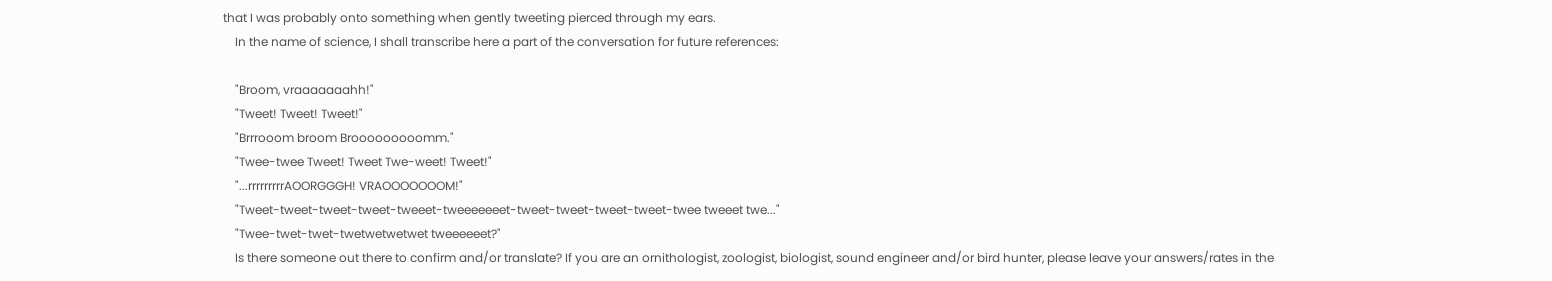that I was probably onto something when gently tweeting pierced through my ears.
    In the name of science, I shall transcribe here a part of the conversation for future references:

    "Broom, vraaaaaaahh!"
    "Tweet! Tweet! Tweet!"
    "Brrrooom broom Brooooooooomm."
    "Twee-twee Tweet! Tweet Twe-weet! Tweet!"
    "...rrrrrrrrrAOORGGGH! VRAOOOOOOOM!"
    "Tweet-tweet-tweet-tweet-tweeet-tweeeeeeet-tweet-tweet-tweet-tweet-twee tweeet twe..."
    "Twee-twet-twet-twetwetwetwet tweeeeeet?"
    Is there someone out there to confirm and/or translate? If you are an ornithologist, zoologist, biologist, sound engineer and/or bird hunter, please leave your answers/rates in the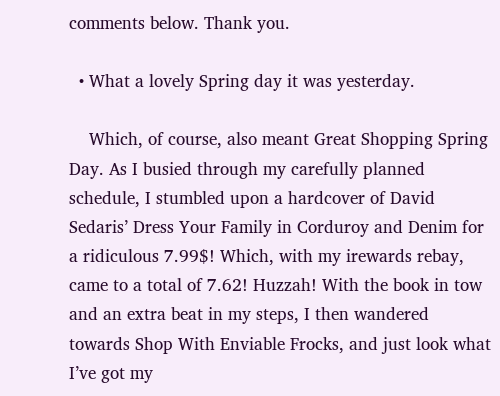comments below. Thank you.

  • What a lovely Spring day it was yesterday.

    Which, of course, also meant Great Shopping Spring Day. As I busied through my carefully planned schedule, I stumbled upon a hardcover of David Sedaris’ Dress Your Family in Corduroy and Denim for a ridiculous 7.99$! Which, with my irewards rebay, came to a total of 7.62! Huzzah! With the book in tow and an extra beat in my steps, I then wandered towards Shop With Enviable Frocks, and just look what I’ve got my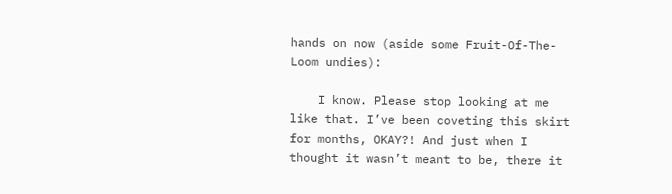hands on now (aside some Fruit-Of-The-Loom undies):

    I know. Please stop looking at me like that. I’ve been coveting this skirt for months, OKAY?! And just when I thought it wasn’t meant to be, there it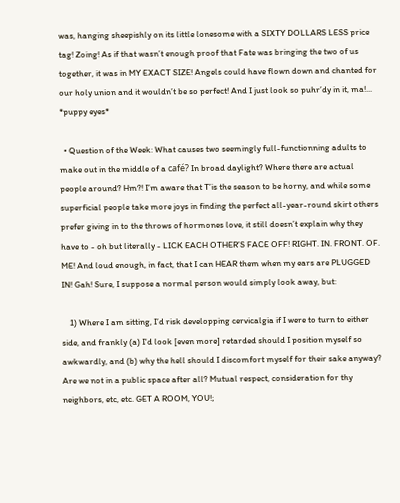was, hanging sheepishly on its little lonesome with a SIXTY DOLLARS LESS price tag! Zoing! As if that wasn’t enough proof that Fate was bringing the two of us together, it was in MY EXACT SIZE! Angels could have flown down and chanted for our holy union and it wouldn’t be so perfect! And I just look so puhr’dy in it, ma!... *puppy eyes*

  • Question of the Week: What causes two seemingly full-functionning adults to make out in the middle of a café? In broad daylight? Where there are actual people around? Hm?! I’m aware that T’is the season to be horny, and while some superficial people take more joys in finding the perfect all-year-round skirt others prefer giving in to the throws of hormones love, it still doesn’t explain why they have to - oh but literally - LICK EACH OTHER’S FACE OFF! RIGHT. IN. FRONT. OF. ME! And loud enough, in fact, that I can HEAR them when my ears are PLUGGED IN! Gah! Sure, I suppose a normal person would simply look away, but:

    1) Where I am sitting, I’d risk developping cervicalgia if I were to turn to either side, and frankly (a) I'd look [even more] retarded should I position myself so awkwardly, and (b) why the hell should I discomfort myself for their sake anyway? Are we not in a public space after all? Mutual respect, consideration for thy neighbors, etc, etc. GET A ROOM, YOU!;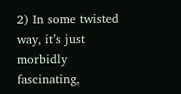2) In some twisted way, it’s just morbidly fascinating,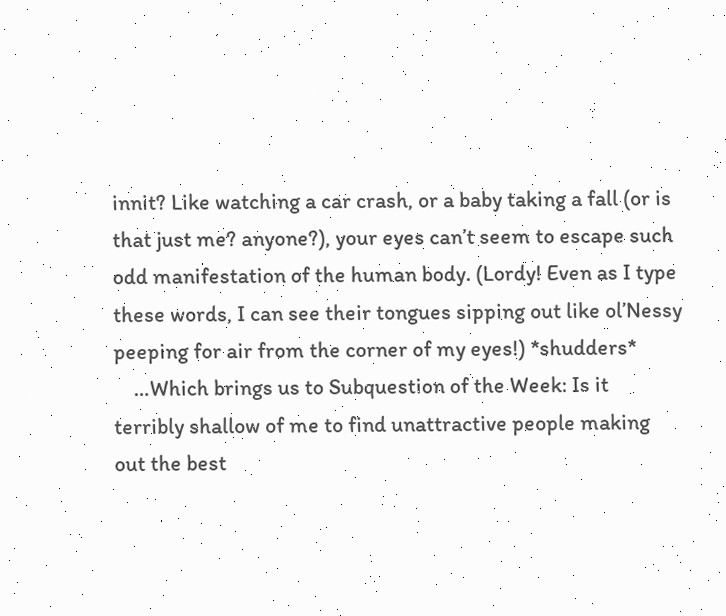innit? Like watching a car crash, or a baby taking a fall (or is that just me? anyone?), your eyes can’t seem to escape such odd manifestation of the human body. (Lordy! Even as I type these words, I can see their tongues sipping out like ol’Nessy peeping for air from the corner of my eyes!) *shudders*
    …Which brings us to Subquestion of the Week: Is it terribly shallow of me to find unattractive people making out the best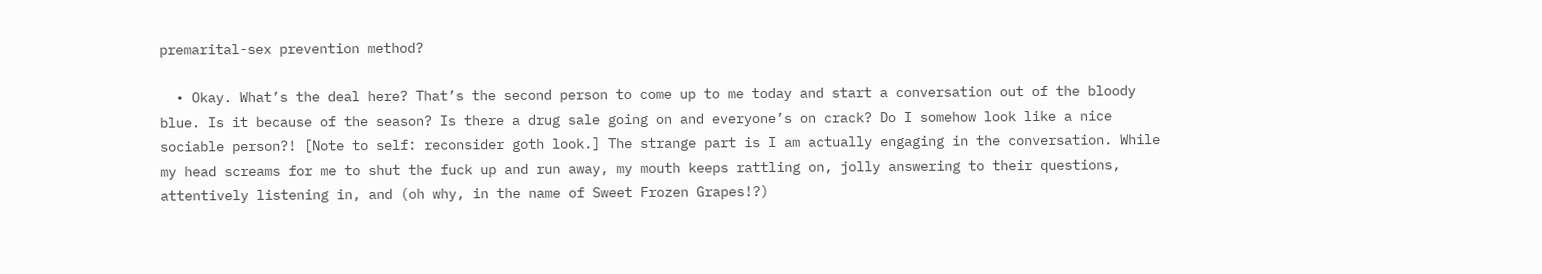premarital-sex prevention method?

  • Okay. What’s the deal here? That’s the second person to come up to me today and start a conversation out of the bloody blue. Is it because of the season? Is there a drug sale going on and everyone’s on crack? Do I somehow look like a nice sociable person?! [Note to self: reconsider goth look.] The strange part is I am actually engaging in the conversation. While my head screams for me to shut the fuck up and run away, my mouth keeps rattling on, jolly answering to their questions, attentively listening in, and (oh why, in the name of Sweet Frozen Grapes!?)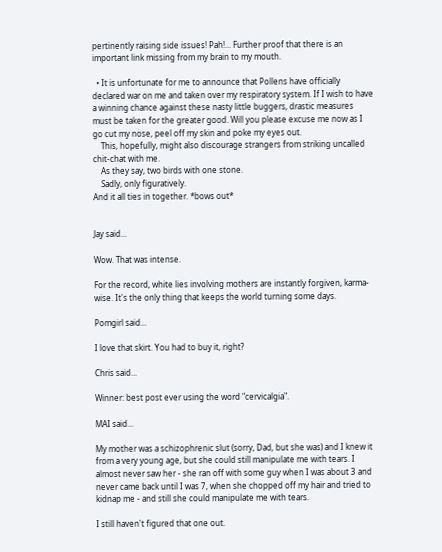pertinently raising side issues! Pah!... Further proof that there is an important link missing from my brain to my mouth.

  • It is unfortunate for me to announce that Pollens have officially declared war on me and taken over my respiratory system. If I wish to have a winning chance against these nasty little buggers, drastic measures must be taken for the greater good. Will you please excuse me now as I go cut my nose, peel off my skin and poke my eyes out.
    This, hopefully, might also discourage strangers from striking uncalled chit-chat with me.
    As they say, two birds with one stone.
    Sadly, only figuratively.
And it all ties in together. *bows out*


Jay said...

Wow. That was intense.

For the record, white lies involving mothers are instantly forgiven, karma-wise. It's the only thing that keeps the world turning some days.

Pomgirl said...

I love that skirt. You had to buy it, right?

Chris said...

Winner: best post ever using the word "cervicalgia".

MAI said...

My mother was a schizophrenic slut (sorry, Dad, but she was) and I knew it from a very young age, but she could still manipulate me with tears. I almost never saw her - she ran off with some guy when I was about 3 and never came back until I was 7, when she chopped off my hair and tried to kidnap me - and still she could manipulate me with tears.

I still haven't figured that one out.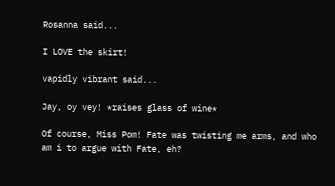Rosanna said...

I LOVE the skirt!

vapidly vibrant said...

Jay, oy vey! *raises glass of wine*

Of course, Miss Pom! Fate was twisting me arms, and who am i to argue with Fate, eh?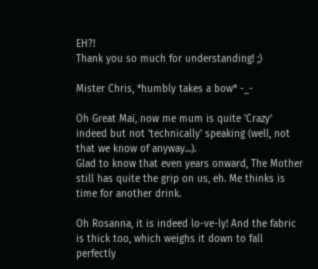EH?!
Thank you so much for understanding! ;)

Mister Chris, *humbly takes a bow* -_-

Oh Great Mai, now me mum is quite 'Crazy' indeed but not 'technically' speaking (well, not that we know of anyway...).
Glad to know that even years onward, The Mother still has quite the grip on us, eh. Me thinks is time for another drink.

Oh Rosanna, it is indeed lo-ve-ly! And the fabric is thick too, which weighs it down to fall perfectly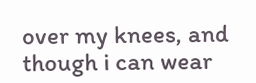over my knees, and though i can wear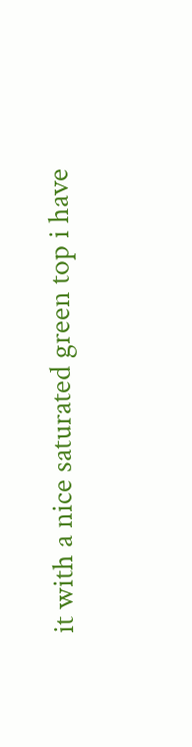it with a nice saturated green top i have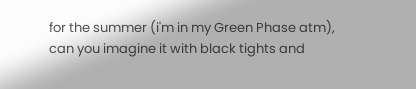for the summer (i'm in my Green Phase atm), can you imagine it with black tights and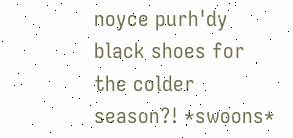noyce purh'dy black shoes for the colder season?! *swoons*